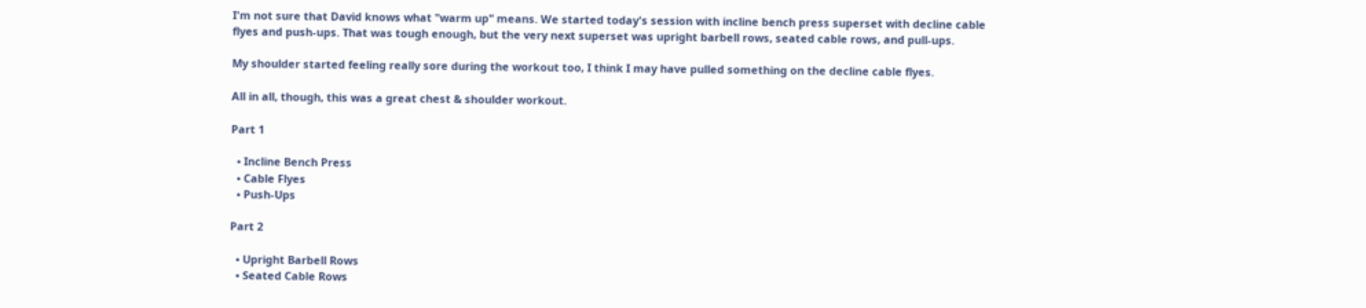I'm not sure that David knows what "warm up" means. We started today's session with incline bench press superset with decline cable flyes and push-ups. That was tough enough, but the very next superset was upright barbell rows, seated cable rows, and pull-ups.

My shoulder started feeling really sore during the workout too, I think I may have pulled something on the decline cable flyes.

All in all, though, this was a great chest & shoulder workout.

Part 1

  • Incline Bench Press
  • Cable Flyes
  • Push-Ups

Part 2

  • Upright Barbell Rows
  • Seated Cable Rows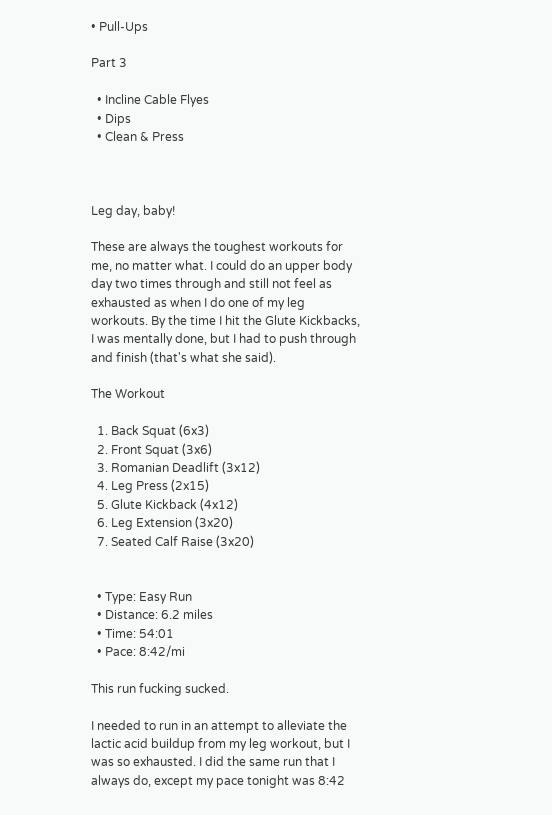• Pull-Ups

Part 3

  • Incline Cable Flyes
  • Dips
  • Clean & Press



Leg day, baby!

These are always the toughest workouts for me, no matter what. I could do an upper body day two times through and still not feel as exhausted as when I do one of my leg workouts. By the time I hit the Glute Kickbacks, I was mentally done, but I had to push through and finish (that's what she said).

The Workout

  1. Back Squat (6x3)
  2. Front Squat (3x6)
  3. Romanian Deadlift (3x12)
  4. Leg Press (2x15)
  5. Glute Kickback (4x12)
  6. Leg Extension (3x20)
  7. Seated Calf Raise (3x20)


  • Type: Easy Run
  • Distance: 6.2 miles
  • Time: 54:01
  • Pace: 8:42/mi

This run fucking sucked.

I needed to run in an attempt to alleviate the lactic acid buildup from my leg workout, but I was so exhausted. I did the same run that I always do, except my pace tonight was 8:42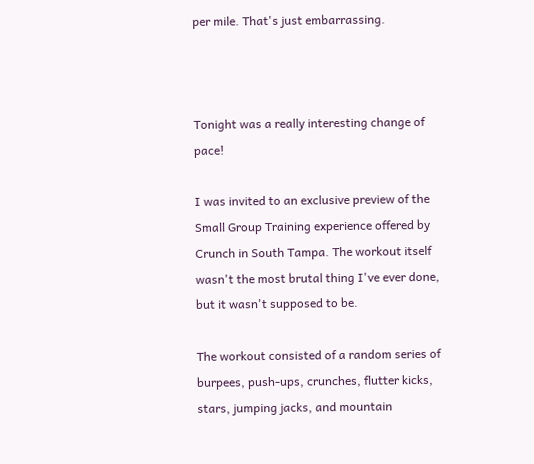per mile. That's just embarrassing.



Tonight was a really interesting change of pace!

I was invited to an exclusive preview of the Small Group Training experience offered by Crunch in South Tampa. The workout itself wasn't the most brutal thing I've ever done, but it wasn't supposed to be.

The workout consisted of a random series of burpees, push-ups, crunches, flutter kicks, stars, jumping jacks, and mountain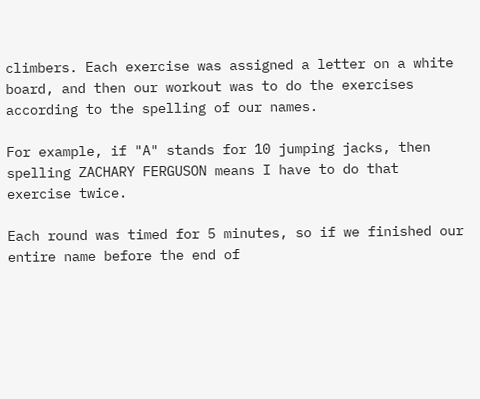climbers. Each exercise was assigned a letter on a white board, and then our workout was to do the exercises according to the spelling of our names.

For example, if "A" stands for 10 jumping jacks, then spelling ZACHARY FERGUSON means I have to do that exercise twice.

Each round was timed for 5 minutes, so if we finished our entire name before the end of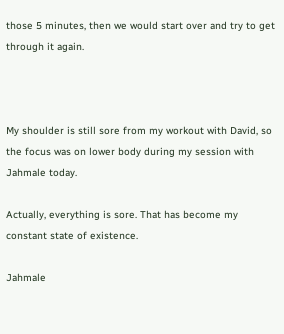those 5 minutes, then we would start over and try to get through it again.



My shoulder is still sore from my workout with David, so the focus was on lower body during my session with Jahmale today.

Actually, everything is sore. That has become my constant state of existence.

Jahmale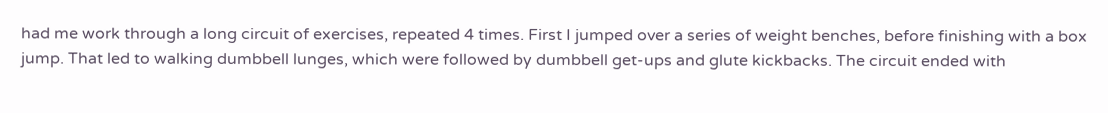had me work through a long circuit of exercises, repeated 4 times. First I jumped over a series of weight benches, before finishing with a box jump. That led to walking dumbbell lunges, which were followed by dumbbell get-ups and glute kickbacks. The circuit ended with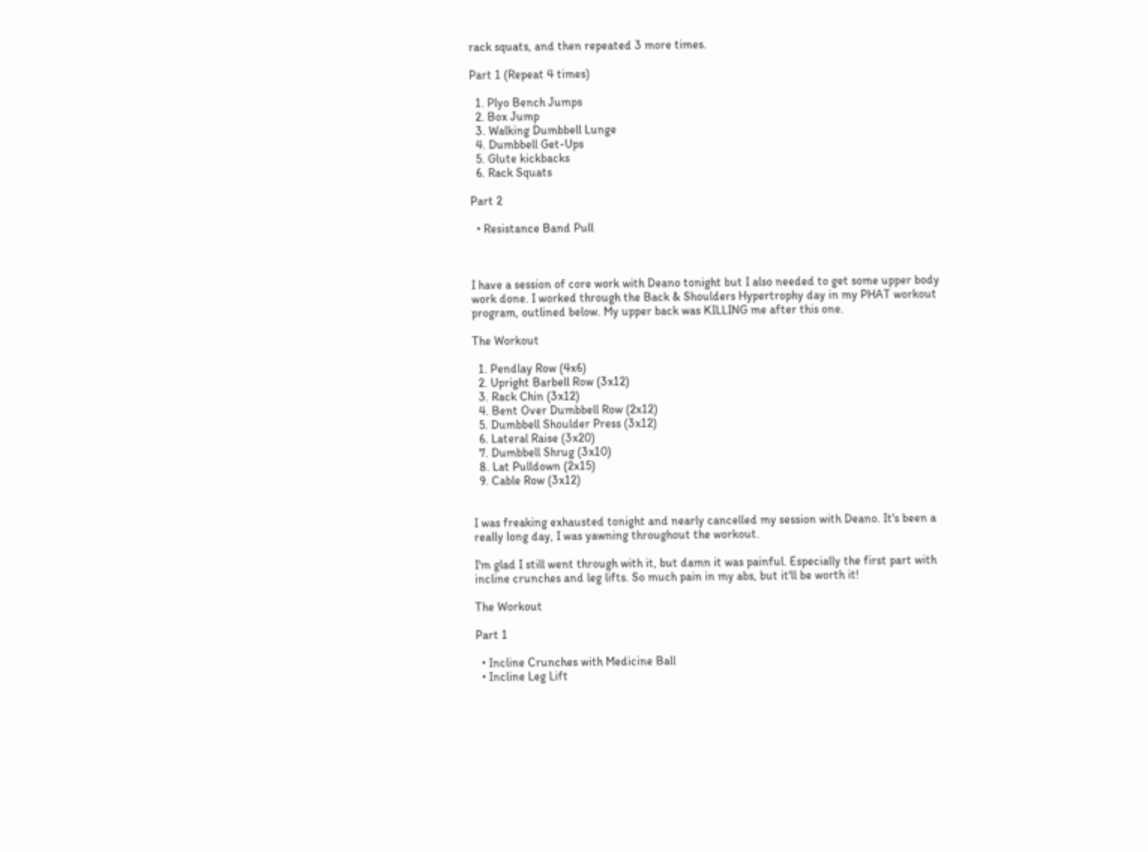rack squats, and then repeated 3 more times.

Part 1 (Repeat 4 times)

  1. Plyo Bench Jumps
  2. Box Jump
  3. Walking Dumbbell Lunge
  4. Dumbbell Get-Ups
  5. Glute kickbacks
  6. Rack Squats

Part 2

  • Resistance Band Pull



I have a session of core work with Deano tonight but I also needed to get some upper body work done. I worked through the Back & Shoulders Hypertrophy day in my PHAT workout program, outlined below. My upper back was KILLING me after this one.

The Workout

  1. Pendlay Row (4x6)
  2. Upright Barbell Row (3x12)
  3. Rack Chin (3x12)
  4. Bent Over Dumbbell Row (2x12)
  5. Dumbbell Shoulder Press (3x12)
  6. Lateral Raise (3x20)
  7. Dumbbell Shrug (3x10)
  8. Lat Pulldown (2x15)
  9. Cable Row (3x12)


I was freaking exhausted tonight and nearly cancelled my session with Deano. It's been a really long day, I was yawning throughout the workout.

I'm glad I still went through with it, but damn it was painful. Especially the first part with incline crunches and leg lifts. So much pain in my abs, but it'll be worth it!

The Workout

Part 1

  • Incline Crunches with Medicine Ball
  • Incline Leg Lift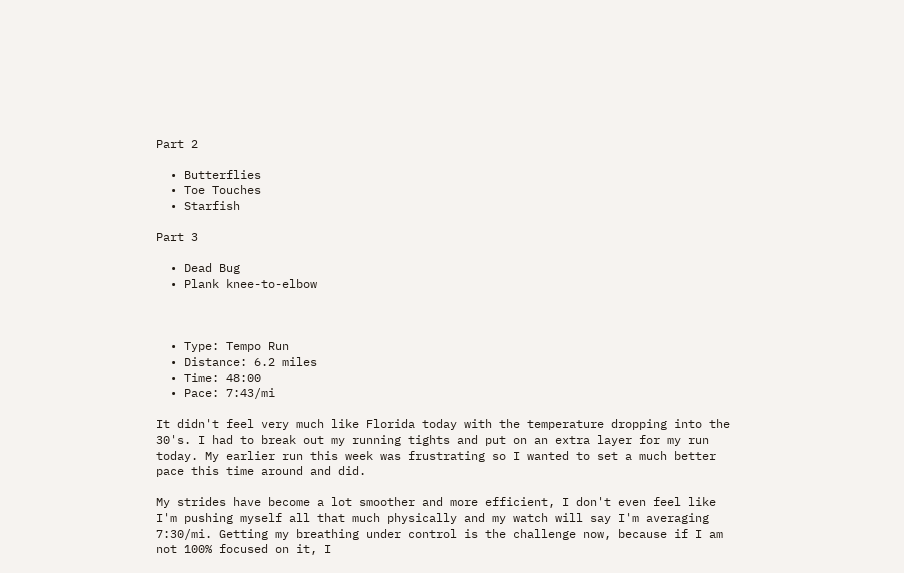Part 2

  • Butterflies
  • Toe Touches
  • Starfish

Part 3

  • Dead Bug
  • Plank knee-to-elbow



  • Type: Tempo Run
  • Distance: 6.2 miles
  • Time: 48:00
  • Pace: 7:43/mi

It didn't feel very much like Florida today with the temperature dropping into the 30's. I had to break out my running tights and put on an extra layer for my run today. My earlier run this week was frustrating so I wanted to set a much better pace this time around and did.

My strides have become a lot smoother and more efficient, I don't even feel like I'm pushing myself all that much physically and my watch will say I'm averaging 7:30/mi. Getting my breathing under control is the challenge now, because if I am not 100% focused on it, I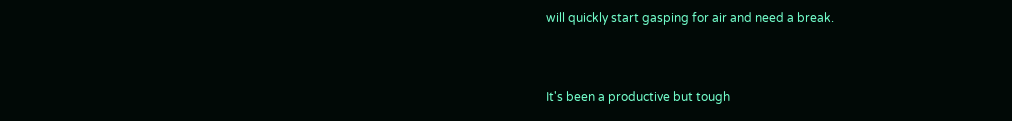will quickly start gasping for air and need a break.



It's been a productive but tough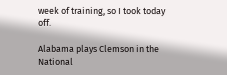week of training, so I took today off.

Alabama plays Clemson in the National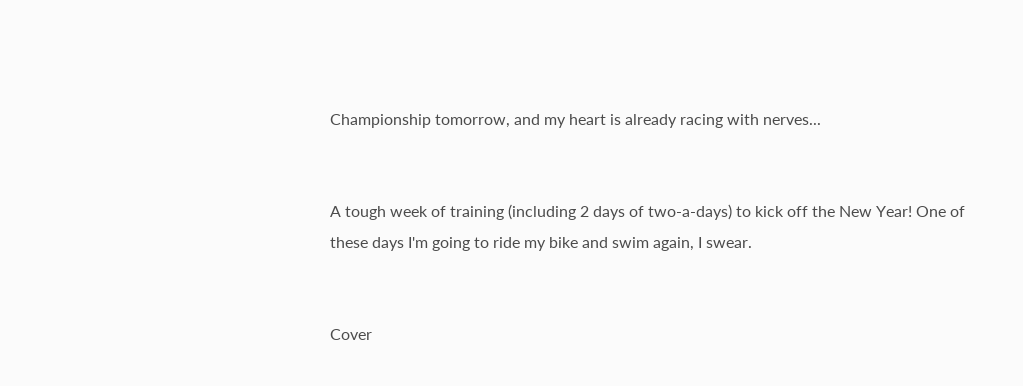Championship tomorrow, and my heart is already racing with nerves...


A tough week of training (including 2 days of two-a-days) to kick off the New Year! One of these days I'm going to ride my bike and swim again, I swear.


Cover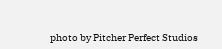photo by Pitcher Perfect Studios